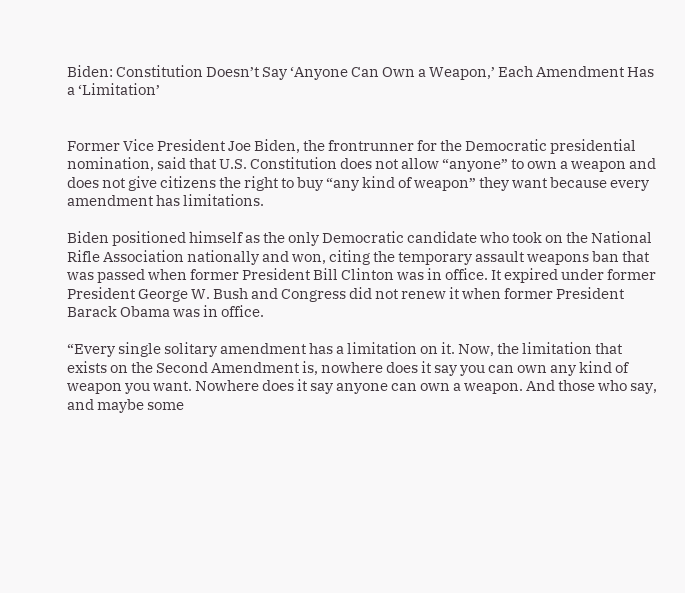Biden: Constitution Doesn’t Say ‘Anyone Can Own a Weapon,’ Each Amendment Has a ‘Limitation’


Former Vice President Joe Biden, the frontrunner for the Democratic presidential nomination, said that U.S. Constitution does not allow “anyone” to own a weapon and does not give citizens the right to buy “any kind of weapon” they want because every amendment has limitations.

Biden positioned himself as the only Democratic candidate who took on the National Rifle Association nationally and won, citing the temporary assault weapons ban that was passed when former President Bill Clinton was in office. It expired under former President George W. Bush and Congress did not renew it when former President Barack Obama was in office.

“Every single solitary amendment has a limitation on it. Now, the limitation that exists on the Second Amendment is, nowhere does it say you can own any kind of weapon you want. Nowhere does it say anyone can own a weapon. And those who say, and maybe some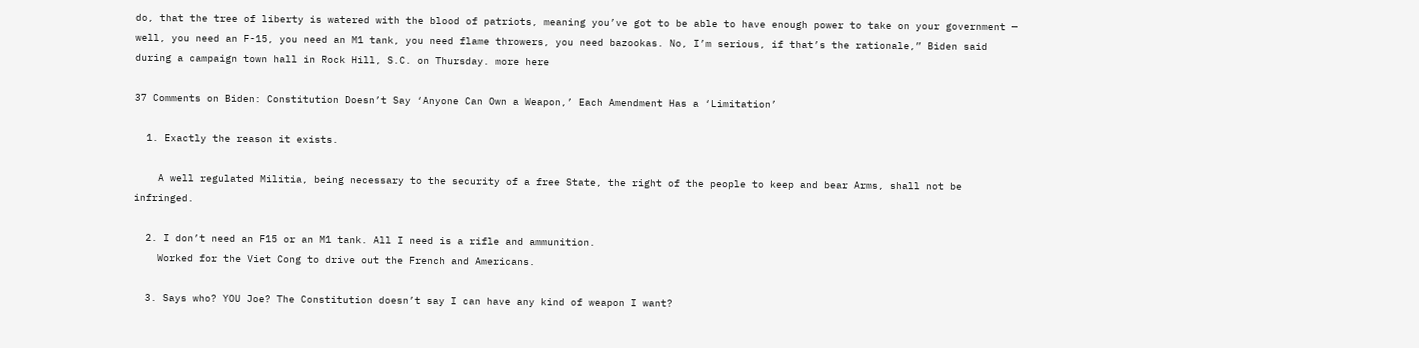do, that the tree of liberty is watered with the blood of patriots, meaning you’ve got to be able to have enough power to take on your government — well, you need an F-15, you need an M1 tank, you need flame throwers, you need bazookas. No, I’m serious, if that’s the rationale,” Biden said during a campaign town hall in Rock Hill, S.C. on Thursday. more here

37 Comments on Biden: Constitution Doesn’t Say ‘Anyone Can Own a Weapon,’ Each Amendment Has a ‘Limitation’

  1. Exactly the reason it exists.

    A well regulated Militia, being necessary to the security of a free State, the right of the people to keep and bear Arms, shall not be infringed.

  2. I don’t need an F15 or an M1 tank. All I need is a rifle and ammunition.
    Worked for the Viet Cong to drive out the French and Americans.

  3. Says who? YOU Joe? The Constitution doesn’t say I can have any kind of weapon I want?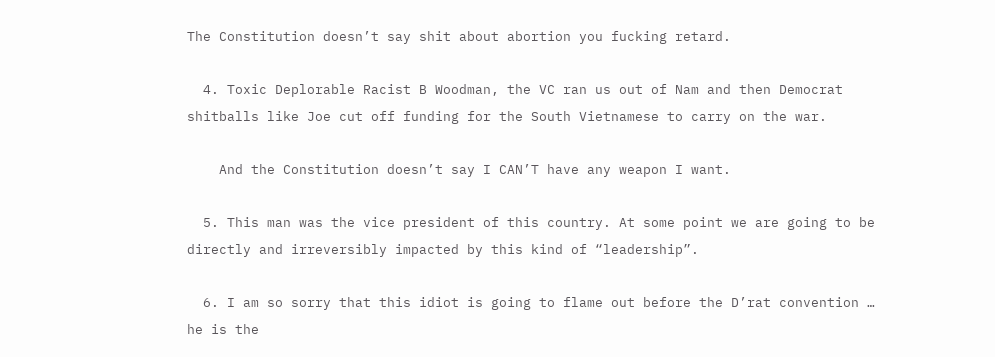The Constitution doesn’t say shit about abortion you fucking retard.

  4. Toxic Deplorable Racist B Woodman, the VC ran us out of Nam and then Democrat shitballs like Joe cut off funding for the South Vietnamese to carry on the war.

    And the Constitution doesn’t say I CAN’T have any weapon I want.

  5. This man was the vice president of this country. At some point we are going to be directly and irreversibly impacted by this kind of “leadership”.

  6. I am so sorry that this idiot is going to flame out before the D’rat convention … he is the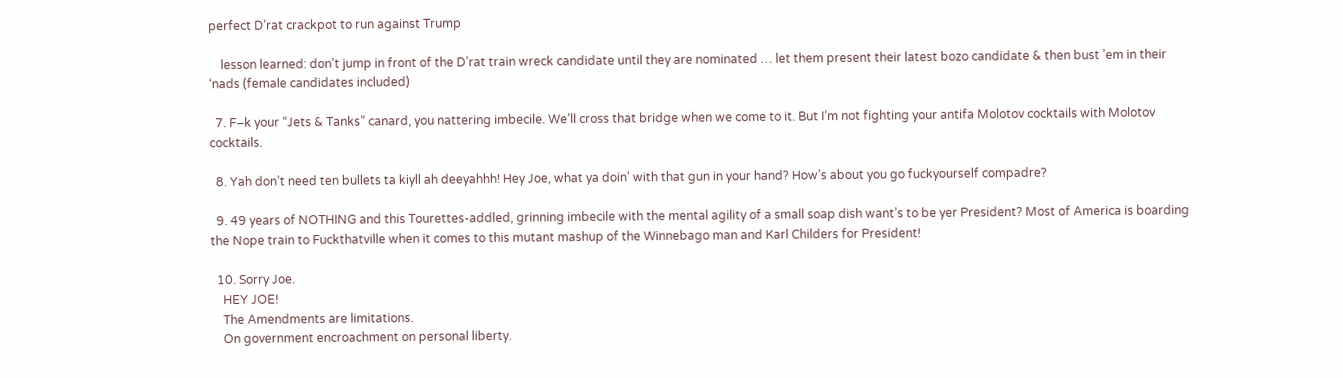perfect D’rat crackpot to run against Trump

    lesson learned: don’t jump in front of the D’rat train wreck candidate until they are nominated … let them present their latest bozo candidate & then bust ’em in their ‘nads (female candidates included)

  7. F–k your “Jets & Tanks” canard, you nattering imbecile. We’ll cross that bridge when we come to it. But I’m not fighting your antifa Molotov cocktails with Molotov cocktails.

  8. Yah don’t need ten bullets ta kiyll ah deeyahhh! Hey Joe, what ya doin’ with that gun in your hand? How’s about you go fuckyourself compadre?

  9. 49 years of NOTHING and this Tourettes-addled, grinning imbecile with the mental agility of a small soap dish want’s to be yer President? Most of America is boarding the Nope train to Fuckthatville when it comes to this mutant mashup of the Winnebago man and Karl Childers for President!

  10. Sorry Joe.
    HEY JOE!
    The Amendments are limitations.
    On government encroachment on personal liberty.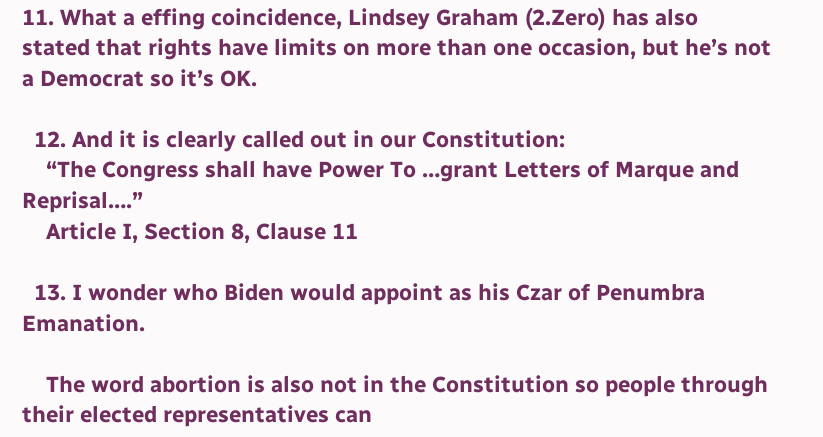11. What a effing coincidence, Lindsey Graham (2.Zero) has also stated that rights have limits on more than one occasion, but he’s not a Democrat so it’s OK.

  12. And it is clearly called out in our Constitution:
    “The Congress shall have Power To …grant Letters of Marque and Reprisal….”
    Article I, Section 8, Clause 11

  13. I wonder who Biden would appoint as his Czar of Penumbra Emanation.

    The word abortion is also not in the Constitution so people through their elected representatives can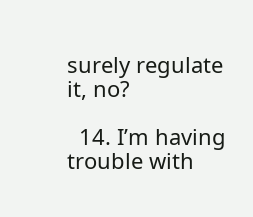surely regulate it, no?

  14. I’m having trouble with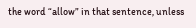the word “allow” in that sentence, unless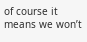of course it means we won’t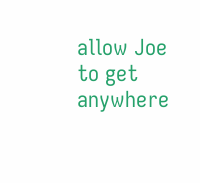allow Joe to get anywhere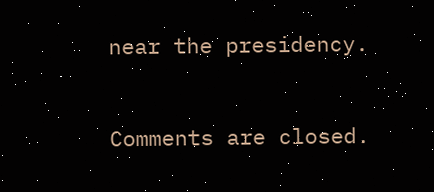near the presidency.


Comments are closed.